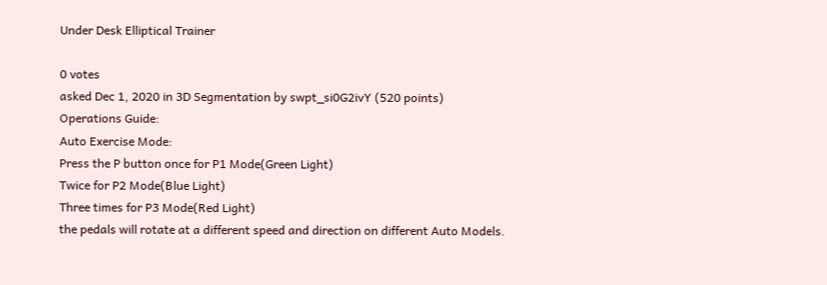Under Desk Elliptical Trainer

0 votes
asked Dec 1, 2020 in 3D Segmentation by swpt_si0G2ivY (520 points)
Operations Guide:
Auto Exercise Mode:
Press the P button once for P1 Mode(Green Light)
Twice for P2 Mode(Blue Light)
Three times for P3 Mode(Red Light)
the pedals will rotate at a different speed and direction on different Auto Models.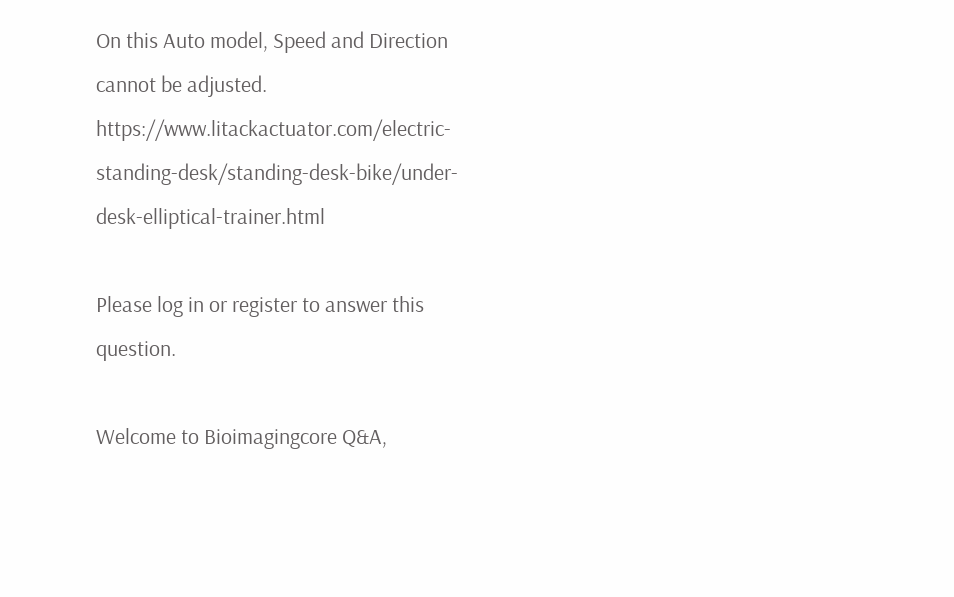On this Auto model, Speed and Direction cannot be adjusted. https://www.litackactuator.com/electric-standing-desk/standing-desk-bike/under-desk-elliptical-trainer.html

Please log in or register to answer this question.

Welcome to Bioimagingcore Q&A,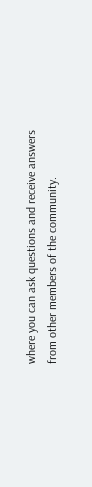where you can ask questions and receive answers from other members of the community.